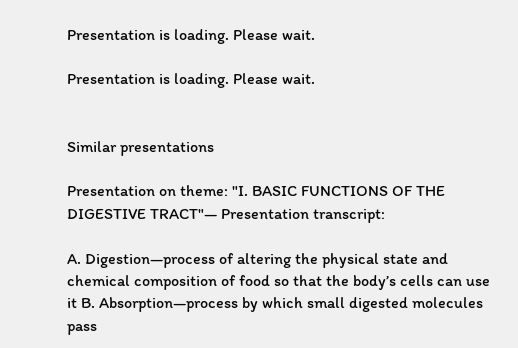Presentation is loading. Please wait.

Presentation is loading. Please wait.


Similar presentations

Presentation on theme: "I. BASIC FUNCTIONS OF THE DIGESTIVE TRACT"— Presentation transcript:

A. Digestion—process of altering the physical state and chemical composition of food so that the body’s cells can use it B. Absorption—process by which small digested molecules pass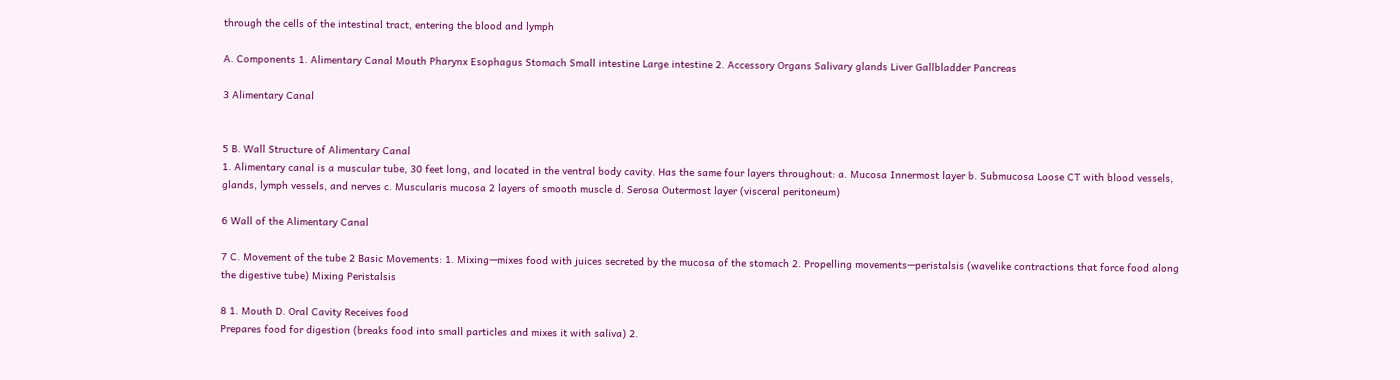through the cells of the intestinal tract, entering the blood and lymph

A. Components 1. Alimentary Canal Mouth Pharynx Esophagus Stomach Small intestine Large intestine 2. Accessory Organs Salivary glands Liver Gallbladder Pancreas

3 Alimentary Canal


5 B. Wall Structure of Alimentary Canal
1. Alimentary canal is a muscular tube, 30 feet long, and located in the ventral body cavity. Has the same four layers throughout: a. Mucosa Innermost layer b. Submucosa Loose CT with blood vessels, glands, lymph vessels, and nerves c. Muscularis mucosa 2 layers of smooth muscle d. Serosa Outermost layer (visceral peritoneum)

6 Wall of the Alimentary Canal

7 C. Movement of the tube 2 Basic Movements: 1. Mixing—mixes food with juices secreted by the mucosa of the stomach 2. Propelling movements—peristalsis (wavelike contractions that force food along the digestive tube) Mixing Peristalsis

8 1. Mouth D. Oral Cavity Receives food
Prepares food for digestion (breaks food into small particles and mixes it with saliva) 2.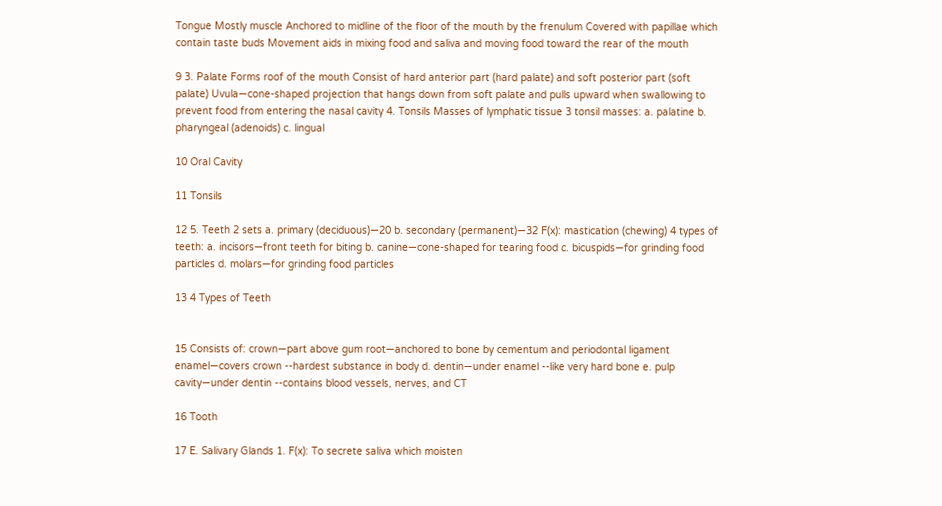Tongue Mostly muscle Anchored to midline of the floor of the mouth by the frenulum Covered with papillae which contain taste buds Movement aids in mixing food and saliva and moving food toward the rear of the mouth

9 3. Palate Forms roof of the mouth Consist of hard anterior part (hard palate) and soft posterior part (soft palate) Uvula—cone-shaped projection that hangs down from soft palate and pulls upward when swallowing to prevent food from entering the nasal cavity 4. Tonsils Masses of lymphatic tissue 3 tonsil masses: a. palatine b. pharyngeal (adenoids) c. lingual

10 Oral Cavity

11 Tonsils

12 5. Teeth 2 sets a. primary (deciduous)—20 b. secondary (permanent)—32 F(x): mastication (chewing) 4 types of teeth: a. incisors—front teeth for biting b. canine—cone-shaped for tearing food c. bicuspids—for grinding food particles d. molars—for grinding food particles

13 4 Types of Teeth


15 Consists of: crown—part above gum root—anchored to bone by cementum and periodontal ligament enamel—covers crown --hardest substance in body d. dentin—under enamel --like very hard bone e. pulp cavity—under dentin --contains blood vessels, nerves, and CT

16 Tooth

17 E. Salivary Glands 1. F(x): To secrete saliva which moisten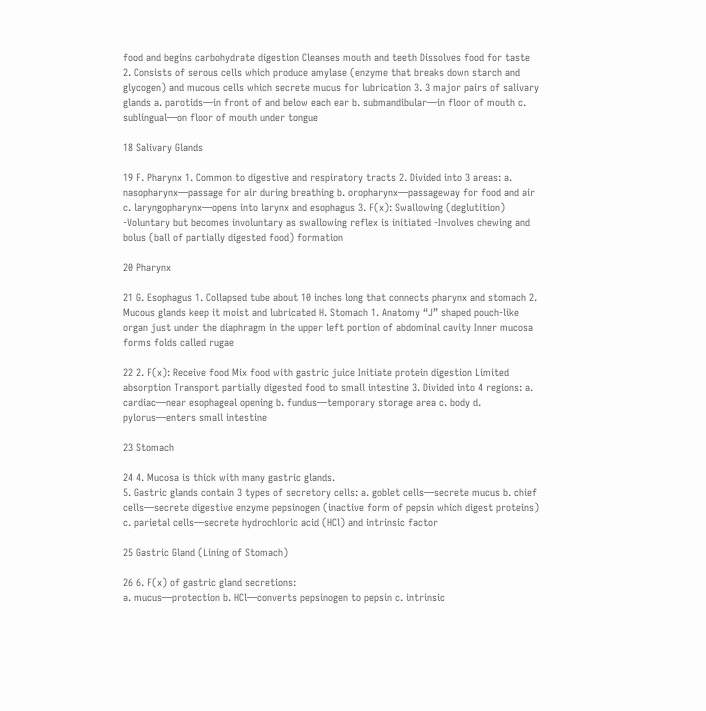food and begins carbohydrate digestion Cleanses mouth and teeth Dissolves food for taste 2. Consists of serous cells which produce amylase (enzyme that breaks down starch and glycogen) and mucous cells which secrete mucus for lubrication 3. 3 major pairs of salivary glands a. parotids—in front of and below each ear b. submandibular—in floor of mouth c. sublingual—on floor of mouth under tongue

18 Salivary Glands

19 F. Pharynx 1. Common to digestive and respiratory tracts 2. Divided into 3 areas: a. nasopharynx—passage for air during breathing b. oropharynx—passageway for food and air c. laryngopharynx—opens into larynx and esophagus 3. F(x): Swallowing (deglutition) -Voluntary but becomes involuntary as swallowing reflex is initiated -Involves chewing and bolus (ball of partially digested food) formation

20 Pharynx

21 G. Esophagus 1. Collapsed tube about 10 inches long that connects pharynx and stomach 2. Mucous glands keep it moist and lubricated H. Stomach 1. Anatomy “J” shaped pouch-like organ just under the diaphragm in the upper left portion of abdominal cavity Inner mucosa forms folds called rugae

22 2. F(x): Receive food Mix food with gastric juice Initiate protein digestion Limited absorption Transport partially digested food to small intestine 3. Divided into 4 regions: a. cardiac—near esophageal opening b. fundus—temporary storage area c. body d. pylorus—enters small intestine

23 Stomach

24 4. Mucosa is thick with many gastric glands.
5. Gastric glands contain 3 types of secretory cells: a. goblet cells—secrete mucus b. chief cells—secrete digestive enzyme pepsinogen (inactive form of pepsin which digest proteins) c. parietal cells—secrete hydrochloric acid (HCl) and intrinsic factor

25 Gastric Gland (Lining of Stomach)

26 6. F(x) of gastric gland secretions:
a. mucus—protection b. HCl—converts pepsinogen to pepsin c. intrinsic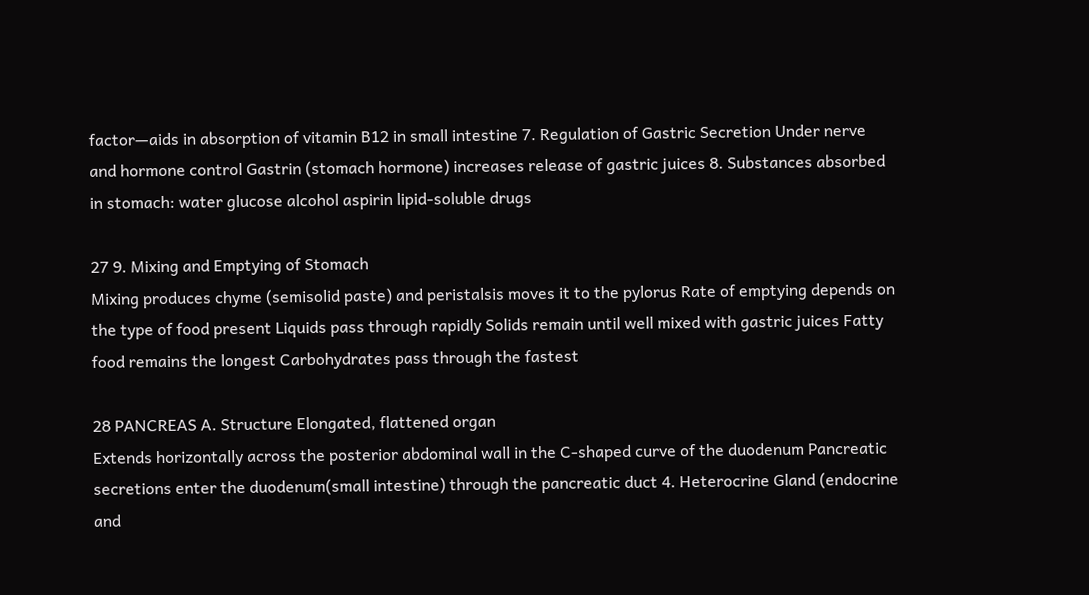factor—aids in absorption of vitamin B12 in small intestine 7. Regulation of Gastric Secretion Under nerve and hormone control Gastrin (stomach hormone) increases release of gastric juices 8. Substances absorbed in stomach: water glucose alcohol aspirin lipid-soluble drugs

27 9. Mixing and Emptying of Stomach
Mixing produces chyme (semisolid paste) and peristalsis moves it to the pylorus Rate of emptying depends on the type of food present Liquids pass through rapidly Solids remain until well mixed with gastric juices Fatty food remains the longest Carbohydrates pass through the fastest

28 PANCREAS A. Structure Elongated, flattened organ
Extends horizontally across the posterior abdominal wall in the C-shaped curve of the duodenum Pancreatic secretions enter the duodenum(small intestine) through the pancreatic duct 4. Heterocrine Gland (endocrine and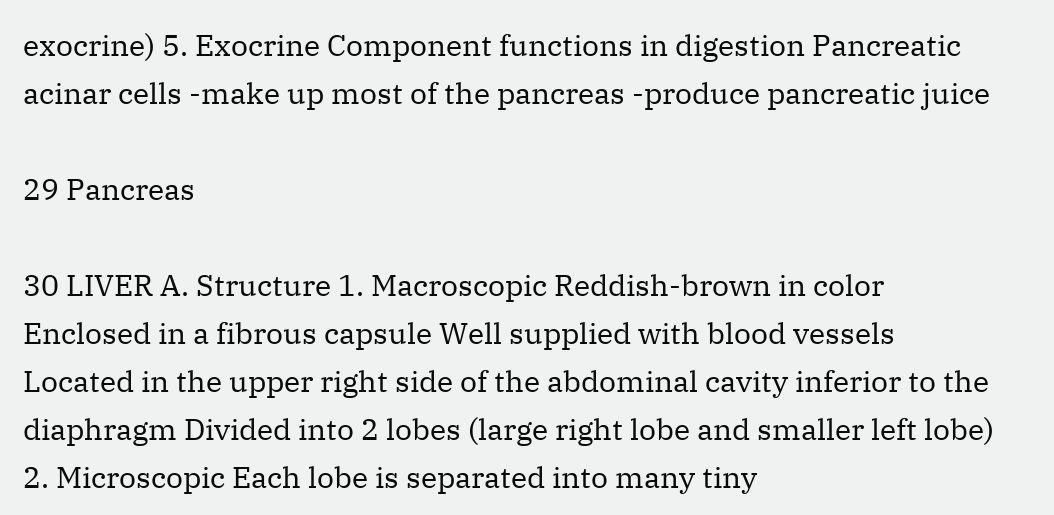exocrine) 5. Exocrine Component functions in digestion Pancreatic acinar cells -make up most of the pancreas -produce pancreatic juice

29 Pancreas

30 LIVER A. Structure 1. Macroscopic Reddish-brown in color
Enclosed in a fibrous capsule Well supplied with blood vessels Located in the upper right side of the abdominal cavity inferior to the diaphragm Divided into 2 lobes (large right lobe and smaller left lobe) 2. Microscopic Each lobe is separated into many tiny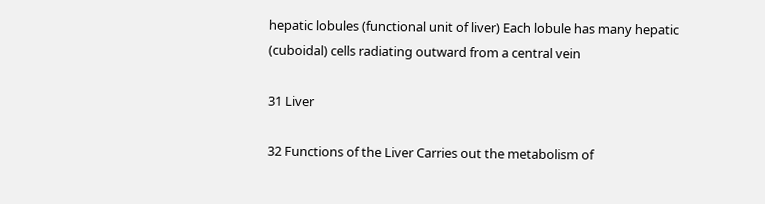hepatic lobules (functional unit of liver) Each lobule has many hepatic (cuboidal) cells radiating outward from a central vein

31 Liver

32 Functions of the Liver Carries out the metabolism of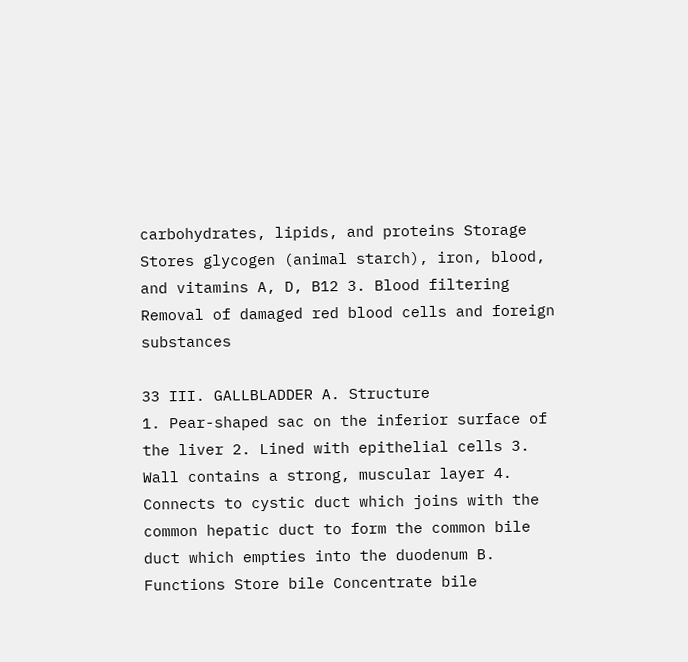carbohydrates, lipids, and proteins Storage Stores glycogen (animal starch), iron, blood, and vitamins A, D, B12 3. Blood filtering Removal of damaged red blood cells and foreign substances

33 III. GALLBLADDER A. Structure
1. Pear-shaped sac on the inferior surface of the liver 2. Lined with epithelial cells 3. Wall contains a strong, muscular layer 4. Connects to cystic duct which joins with the common hepatic duct to form the common bile duct which empties into the duodenum B. Functions Store bile Concentrate bile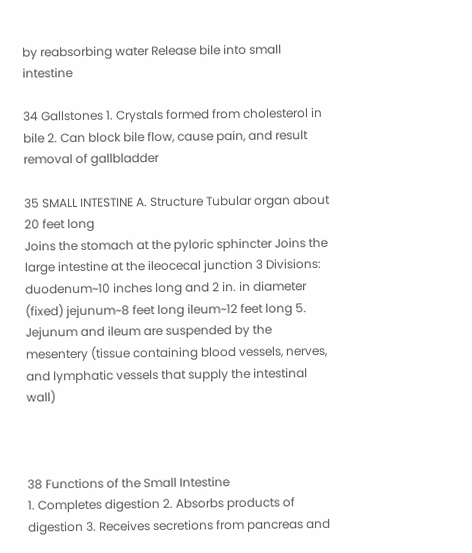by reabsorbing water Release bile into small intestine

34 Gallstones 1. Crystals formed from cholesterol in bile 2. Can block bile flow, cause pain, and result removal of gallbladder

35 SMALL INTESTINE A. Structure Tubular organ about 20 feet long
Joins the stomach at the pyloric sphincter Joins the large intestine at the ileocecal junction 3 Divisions: duodenum~10 inches long and 2 in. in diameter (fixed) jejunum~8 feet long ileum~12 feet long 5. Jejunum and ileum are suspended by the mesentery (tissue containing blood vessels, nerves, and lymphatic vessels that supply the intestinal wall)



38 Functions of the Small Intestine
1. Completes digestion 2. Absorbs products of digestion 3. Receives secretions from pancreas and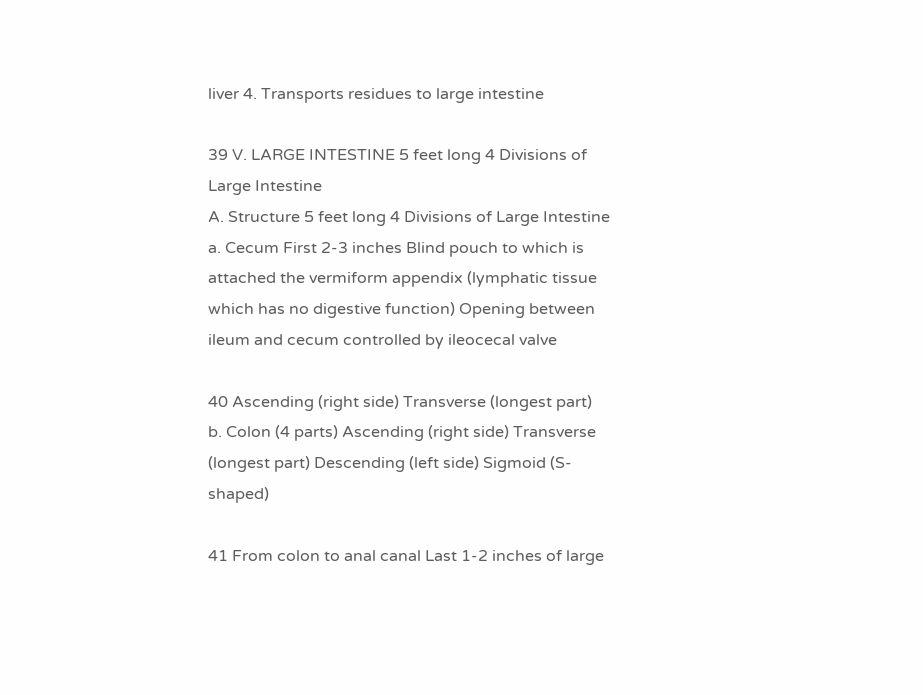liver 4. Transports residues to large intestine

39 V. LARGE INTESTINE 5 feet long 4 Divisions of Large Intestine
A. Structure 5 feet long 4 Divisions of Large Intestine a. Cecum First 2-3 inches Blind pouch to which is attached the vermiform appendix (lymphatic tissue which has no digestive function) Opening between ileum and cecum controlled by ileocecal valve

40 Ascending (right side) Transverse (longest part)
b. Colon (4 parts) Ascending (right side) Transverse (longest part) Descending (left side) Sigmoid (S-shaped)

41 From colon to anal canal Last 1-2 inches of large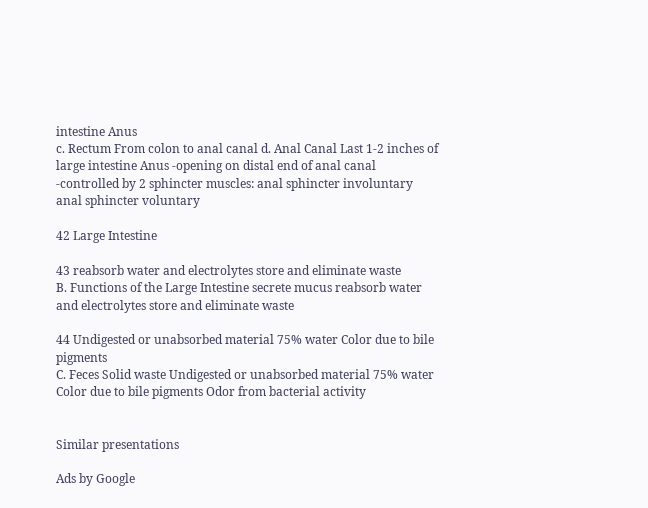intestine Anus
c. Rectum From colon to anal canal d. Anal Canal Last 1-2 inches of large intestine Anus -opening on distal end of anal canal -controlled by 2 sphincter muscles: anal sphincter involuntary anal sphincter voluntary

42 Large Intestine

43 reabsorb water and electrolytes store and eliminate waste
B. Functions of the Large Intestine secrete mucus reabsorb water and electrolytes store and eliminate waste

44 Undigested or unabsorbed material 75% water Color due to bile pigments
C. Feces Solid waste Undigested or unabsorbed material 75% water Color due to bile pigments Odor from bacterial activity


Similar presentations

Ads by Google